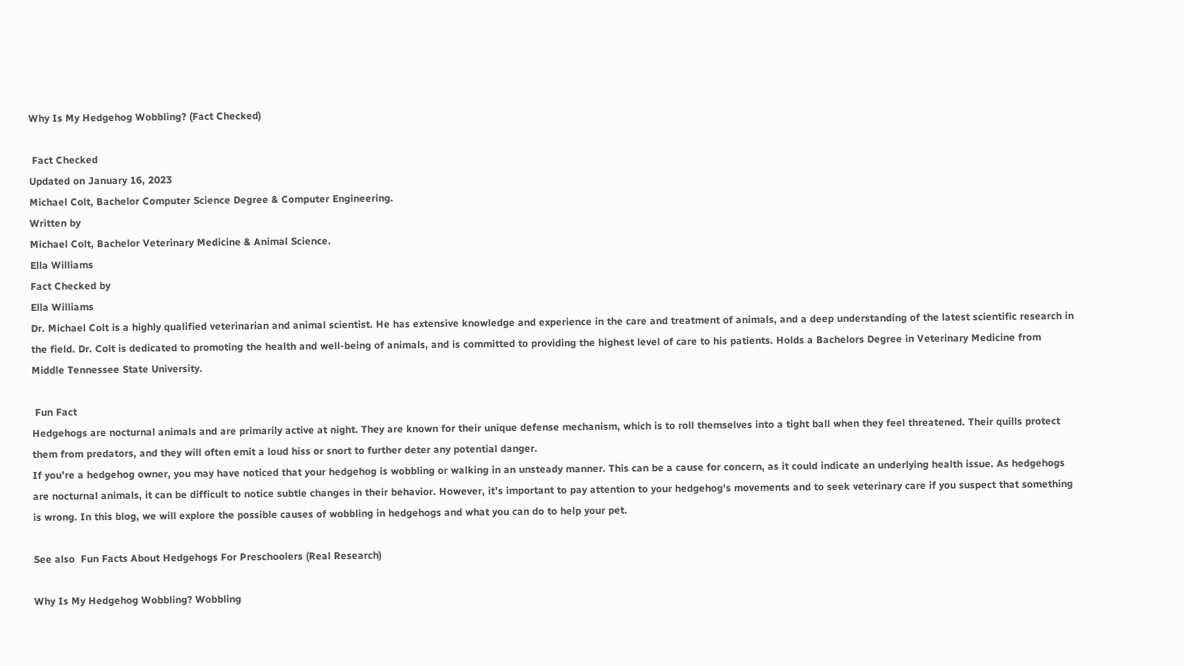Why Is My Hedgehog Wobbling? (Fact Checked)

 Fact Checked
Updated on January 16, 2023
Michael Colt, Bachelor Computer Science Degree & Computer Engineering.
Written by
Michael Colt, Bachelor Veterinary Medicine & Animal Science.
Ella Williams
Fact Checked by
Ella Williams
Dr. Michael Colt is a highly qualified veterinarian and animal scientist. He has extensive knowledge and experience in the care and treatment of animals, and a deep understanding of the latest scientific research in the field. Dr. Colt is dedicated to promoting the health and well-being of animals, and is committed to providing the highest level of care to his patients. Holds a Bachelors Degree in Veterinary Medicine from Middle Tennessee State University.

 Fun Fact
Hedgehogs are nocturnal animals and are primarily active at night. They are known for their unique defense mechanism, which is to roll themselves into a tight ball when they feel threatened. Their quills protect them from predators, and they will often emit a loud hiss or snort to further deter any potential danger.
If you’re a hedgehog owner, you may have noticed that your hedgehog is wobbling or walking in an unsteady manner. This can be a cause for concern, as it could indicate an underlying health issue. As hedgehogs are nocturnal animals, it can be difficult to notice subtle changes in their behavior. However, it’s important to pay attention to your hedgehog’s movements and to seek veterinary care if you suspect that something is wrong. In this blog, we will explore the possible causes of wobbling in hedgehogs and what you can do to help your pet.

See also  Fun Facts About Hedgehogs For Preschoolers (Real Research)

Why Is My Hedgehog Wobbling? Wobbling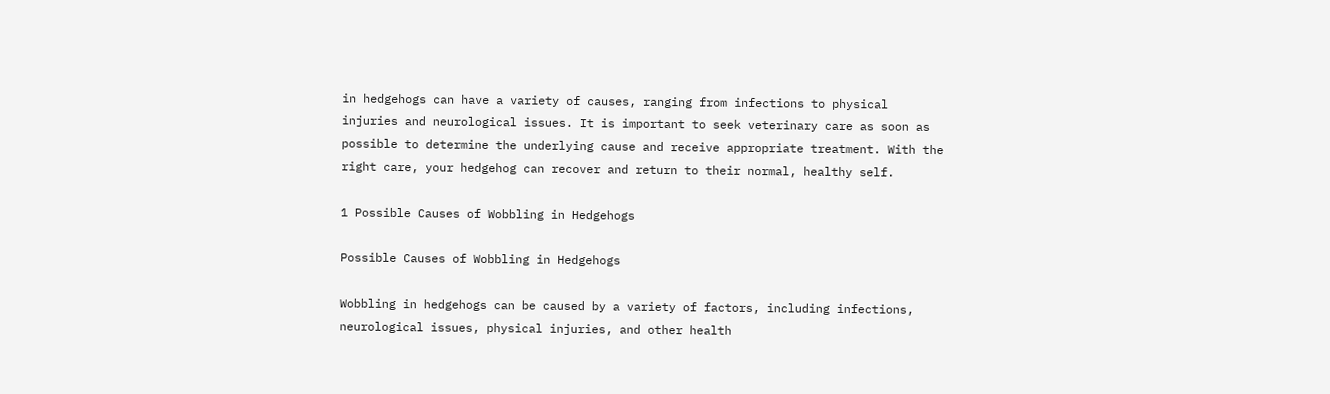in hedgehogs can have a variety of causes, ranging from infections to physical injuries and neurological issues. It is important to seek veterinary care as soon as possible to determine the underlying cause and receive appropriate treatment. With the right care, your hedgehog can recover and return to their normal, healthy self.

1 Possible Causes of Wobbling in Hedgehogs

Possible Causes of Wobbling in Hedgehogs

Wobbling in hedgehogs can be caused by a variety of factors, including infections, neurological issues, physical injuries, and other health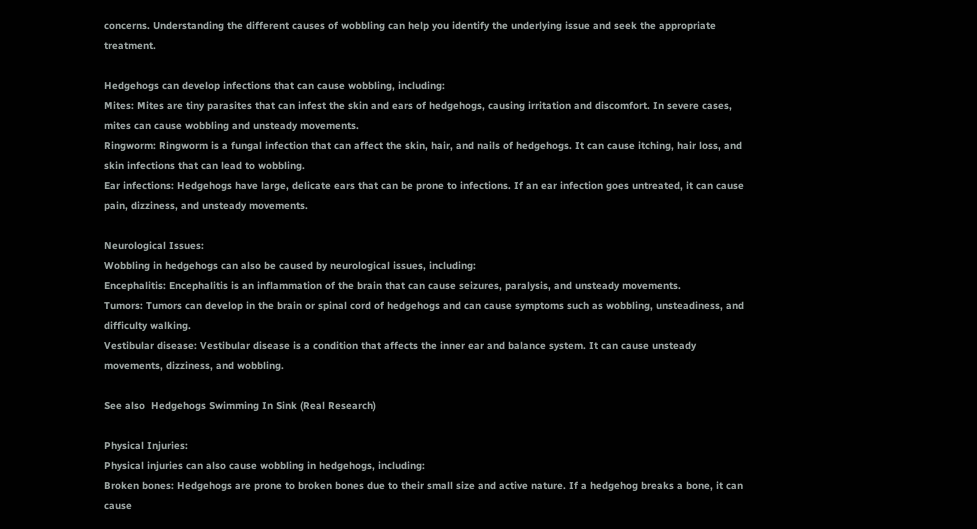concerns. Understanding the different causes of wobbling can help you identify the underlying issue and seek the appropriate treatment.

Hedgehogs can develop infections that can cause wobbling, including:
Mites: Mites are tiny parasites that can infest the skin and ears of hedgehogs, causing irritation and discomfort. In severe cases, mites can cause wobbling and unsteady movements.
Ringworm: Ringworm is a fungal infection that can affect the skin, hair, and nails of hedgehogs. It can cause itching, hair loss, and skin infections that can lead to wobbling.
Ear infections: Hedgehogs have large, delicate ears that can be prone to infections. If an ear infection goes untreated, it can cause pain, dizziness, and unsteady movements.

Neurological Issues:
Wobbling in hedgehogs can also be caused by neurological issues, including:
Encephalitis: Encephalitis is an inflammation of the brain that can cause seizures, paralysis, and unsteady movements.
Tumors: Tumors can develop in the brain or spinal cord of hedgehogs and can cause symptoms such as wobbling, unsteadiness, and difficulty walking.
Vestibular disease: Vestibular disease is a condition that affects the inner ear and balance system. It can cause unsteady movements, dizziness, and wobbling.

See also  Hedgehogs Swimming In Sink (Real Research)

Physical Injuries:
Physical injuries can also cause wobbling in hedgehogs, including:
Broken bones: Hedgehogs are prone to broken bones due to their small size and active nature. If a hedgehog breaks a bone, it can cause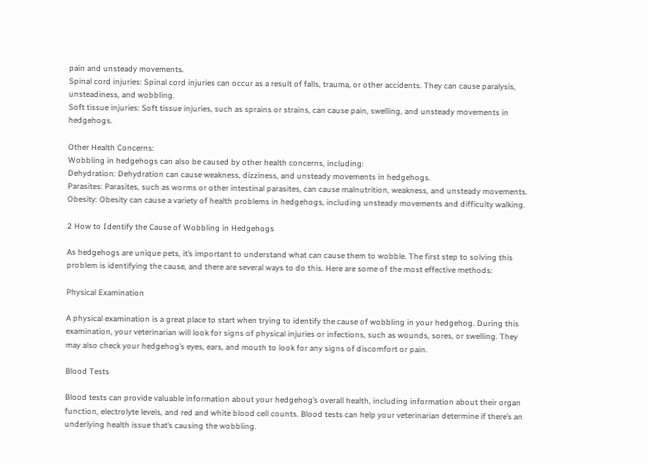pain and unsteady movements.
Spinal cord injuries: Spinal cord injuries can occur as a result of falls, trauma, or other accidents. They can cause paralysis, unsteadiness, and wobbling.
Soft tissue injuries: Soft tissue injuries, such as sprains or strains, can cause pain, swelling, and unsteady movements in hedgehogs.

Other Health Concerns:
Wobbling in hedgehogs can also be caused by other health concerns, including:
Dehydration: Dehydration can cause weakness, dizziness, and unsteady movements in hedgehogs.
Parasites: Parasites, such as worms or other intestinal parasites, can cause malnutrition, weakness, and unsteady movements.
Obesity: Obesity can cause a variety of health problems in hedgehogs, including unsteady movements and difficulty walking.

2 How to Identify the Cause of Wobbling in Hedgehogs

As hedgehogs are unique pets, it’s important to understand what can cause them to wobble. The first step to solving this problem is identifying the cause, and there are several ways to do this. Here are some of the most effective methods:

Physical Examination

A physical examination is a great place to start when trying to identify the cause of wobbling in your hedgehog. During this examination, your veterinarian will look for signs of physical injuries or infections, such as wounds, sores, or swelling. They may also check your hedgehog’s eyes, ears, and mouth to look for any signs of discomfort or pain.

Blood Tests

Blood tests can provide valuable information about your hedgehog’s overall health, including information about their organ function, electrolyte levels, and red and white blood cell counts. Blood tests can help your veterinarian determine if there’s an underlying health issue that’s causing the wobbling.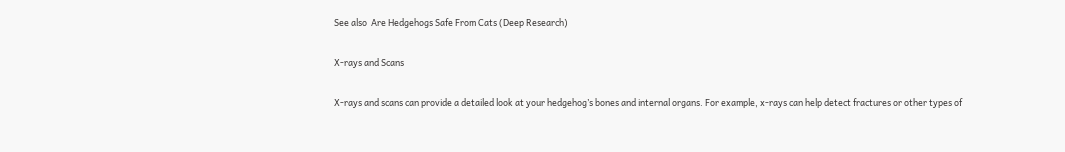See also  Are Hedgehogs Safe From Cats (Deep Research)

X-rays and Scans

X-rays and scans can provide a detailed look at your hedgehog’s bones and internal organs. For example, x-rays can help detect fractures or other types of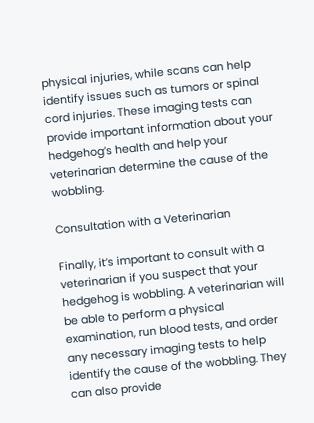physical injuries, while scans can help identify issues such as tumors or spinal cord injuries. These imaging tests can provide important information about your hedgehog’s health and help your veterinarian determine the cause of the wobbling.

Consultation with a Veterinarian

Finally, it’s important to consult with a veterinarian if you suspect that your hedgehog is wobbling. A veterinarian will be able to perform a physical examination, run blood tests, and order any necessary imaging tests to help identify the cause of the wobbling. They can also provide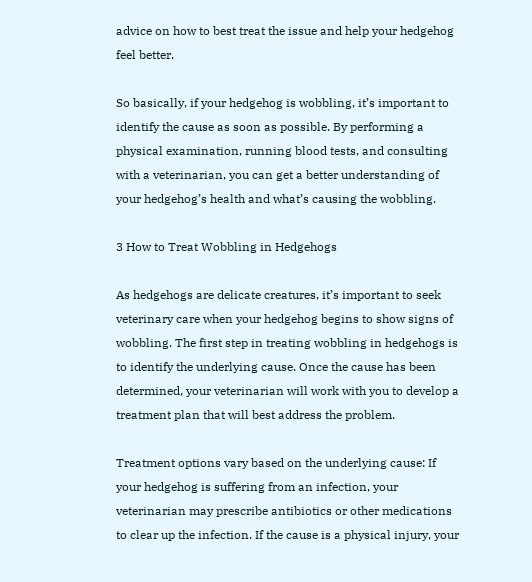advice on how to best treat the issue and help your hedgehog feel better.

So basically, if your hedgehog is wobbling, it’s important to identify the cause as soon as possible. By performing a physical examination, running blood tests, and consulting with a veterinarian, you can get a better understanding of your hedgehog’s health and what’s causing the wobbling.

3 How to Treat Wobbling in Hedgehogs

As hedgehogs are delicate creatures, it’s important to seek veterinary care when your hedgehog begins to show signs of wobbling. The first step in treating wobbling in hedgehogs is to identify the underlying cause. Once the cause has been determined, your veterinarian will work with you to develop a treatment plan that will best address the problem.

Treatment options vary based on the underlying cause: If your hedgehog is suffering from an infection, your veterinarian may prescribe antibiotics or other medications to clear up the infection. If the cause is a physical injury, your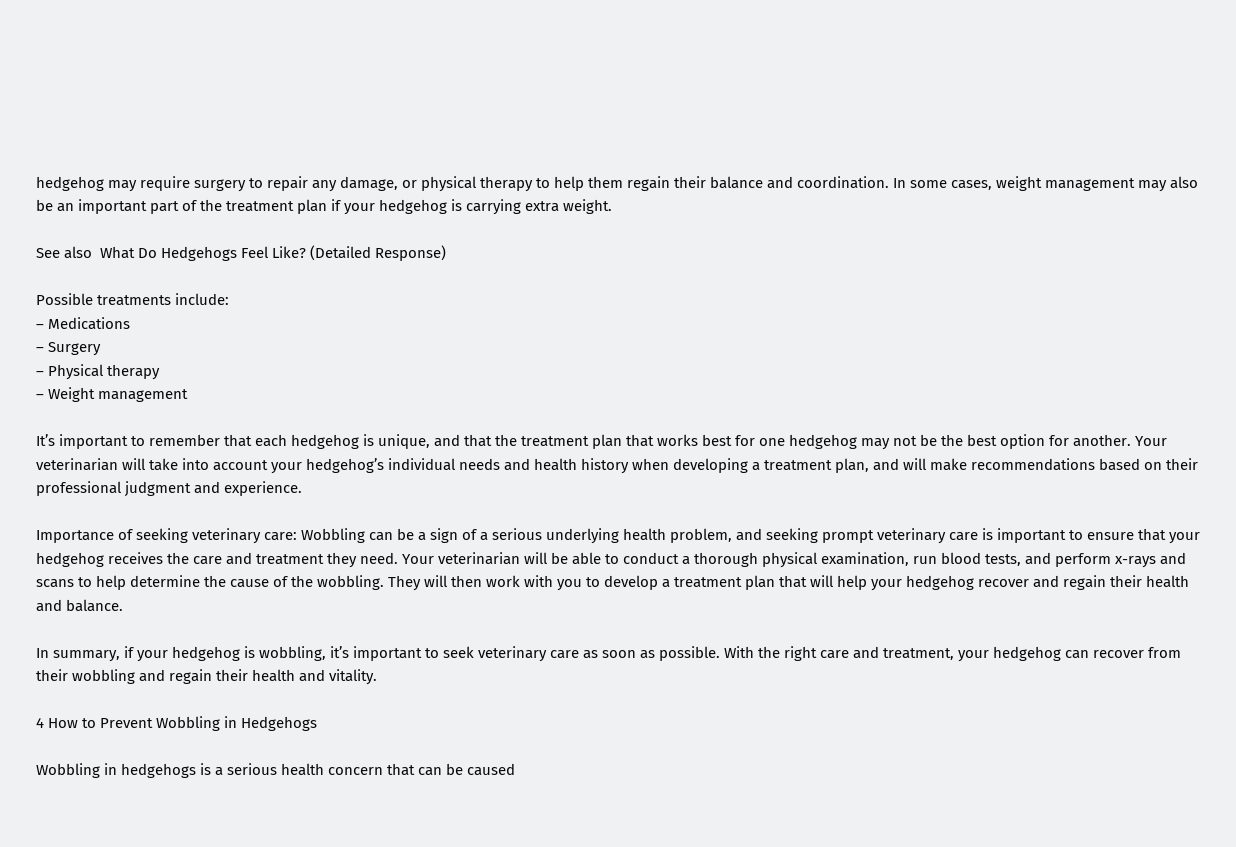hedgehog may require surgery to repair any damage, or physical therapy to help them regain their balance and coordination. In some cases, weight management may also be an important part of the treatment plan if your hedgehog is carrying extra weight.

See also  What Do Hedgehogs Feel Like? (Detailed Response)

Possible treatments include:
– Medications
– Surgery
– Physical therapy
– Weight management

It’s important to remember that each hedgehog is unique, and that the treatment plan that works best for one hedgehog may not be the best option for another. Your veterinarian will take into account your hedgehog’s individual needs and health history when developing a treatment plan, and will make recommendations based on their professional judgment and experience.

Importance of seeking veterinary care: Wobbling can be a sign of a serious underlying health problem, and seeking prompt veterinary care is important to ensure that your hedgehog receives the care and treatment they need. Your veterinarian will be able to conduct a thorough physical examination, run blood tests, and perform x-rays and scans to help determine the cause of the wobbling. They will then work with you to develop a treatment plan that will help your hedgehog recover and regain their health and balance.

In summary, if your hedgehog is wobbling, it’s important to seek veterinary care as soon as possible. With the right care and treatment, your hedgehog can recover from their wobbling and regain their health and vitality.

4 How to Prevent Wobbling in Hedgehogs

Wobbling in hedgehogs is a serious health concern that can be caused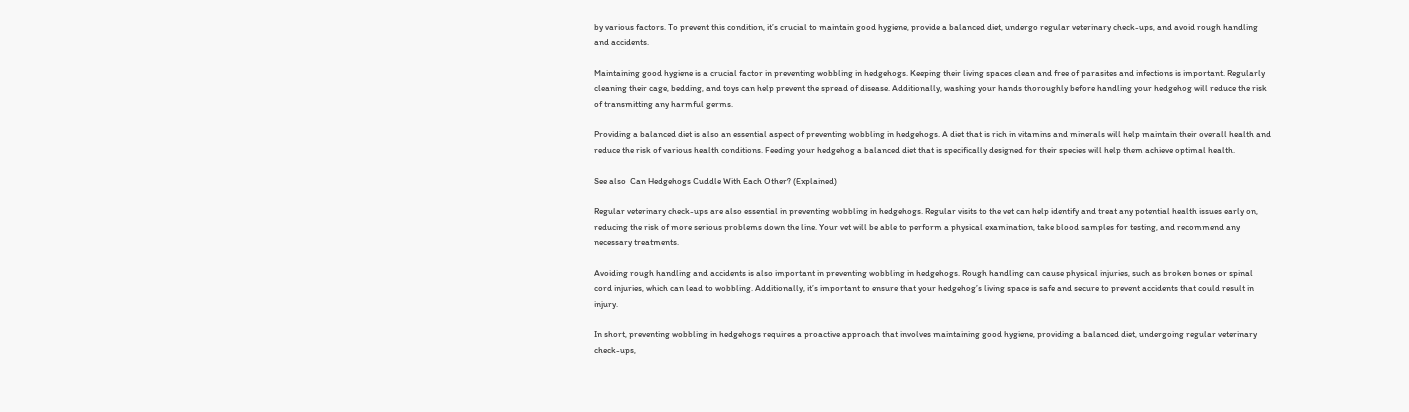by various factors. To prevent this condition, it’s crucial to maintain good hygiene, provide a balanced diet, undergo regular veterinary check-ups, and avoid rough handling and accidents.

Maintaining good hygiene is a crucial factor in preventing wobbling in hedgehogs. Keeping their living spaces clean and free of parasites and infections is important. Regularly cleaning their cage, bedding, and toys can help prevent the spread of disease. Additionally, washing your hands thoroughly before handling your hedgehog will reduce the risk of transmitting any harmful germs.

Providing a balanced diet is also an essential aspect of preventing wobbling in hedgehogs. A diet that is rich in vitamins and minerals will help maintain their overall health and reduce the risk of various health conditions. Feeding your hedgehog a balanced diet that is specifically designed for their species will help them achieve optimal health.

See also  Can Hedgehogs Cuddle With Each Other? (Explained)

Regular veterinary check-ups are also essential in preventing wobbling in hedgehogs. Regular visits to the vet can help identify and treat any potential health issues early on, reducing the risk of more serious problems down the line. Your vet will be able to perform a physical examination, take blood samples for testing, and recommend any necessary treatments.

Avoiding rough handling and accidents is also important in preventing wobbling in hedgehogs. Rough handling can cause physical injuries, such as broken bones or spinal cord injuries, which can lead to wobbling. Additionally, it’s important to ensure that your hedgehog’s living space is safe and secure to prevent accidents that could result in injury.

In short, preventing wobbling in hedgehogs requires a proactive approach that involves maintaining good hygiene, providing a balanced diet, undergoing regular veterinary check-ups,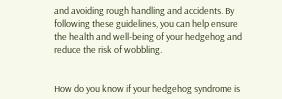and avoiding rough handling and accidents. By following these guidelines, you can help ensure the health and well-being of your hedgehog and reduce the risk of wobbling.


How do you know if your hedgehog syndrome is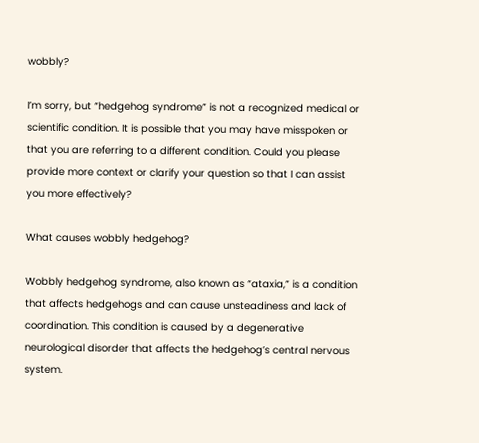wobbly?

I’m sorry, but “hedgehog syndrome” is not a recognized medical or scientific condition. It is possible that you may have misspoken or that you are referring to a different condition. Could you please provide more context or clarify your question so that I can assist you more effectively?

What causes wobbly hedgehog?

Wobbly hedgehog syndrome, also known as “ataxia,” is a condition that affects hedgehogs and can cause unsteadiness and lack of coordination. This condition is caused by a degenerative neurological disorder that affects the hedgehog’s central nervous system.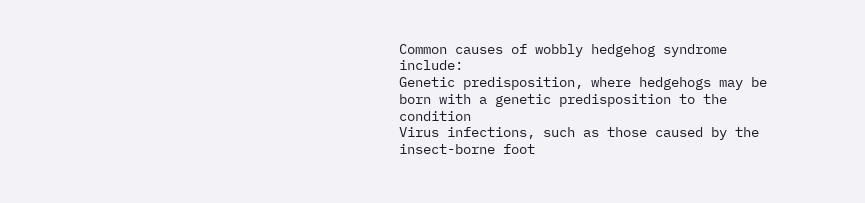Common causes of wobbly hedgehog syndrome include:
Genetic predisposition, where hedgehogs may be born with a genetic predisposition to the condition
Virus infections, such as those caused by the insect-borne foot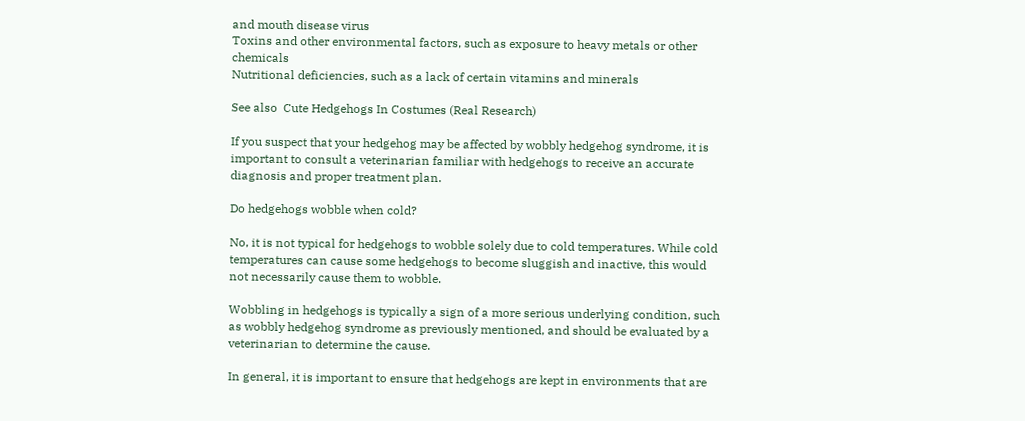and mouth disease virus
Toxins and other environmental factors, such as exposure to heavy metals or other chemicals
Nutritional deficiencies, such as a lack of certain vitamins and minerals

See also  Cute Hedgehogs In Costumes (Real Research)

If you suspect that your hedgehog may be affected by wobbly hedgehog syndrome, it is important to consult a veterinarian familiar with hedgehogs to receive an accurate diagnosis and proper treatment plan.

Do hedgehogs wobble when cold?

No, it is not typical for hedgehogs to wobble solely due to cold temperatures. While cold temperatures can cause some hedgehogs to become sluggish and inactive, this would not necessarily cause them to wobble.

Wobbling in hedgehogs is typically a sign of a more serious underlying condition, such as wobbly hedgehog syndrome as previously mentioned, and should be evaluated by a veterinarian to determine the cause.

In general, it is important to ensure that hedgehogs are kept in environments that are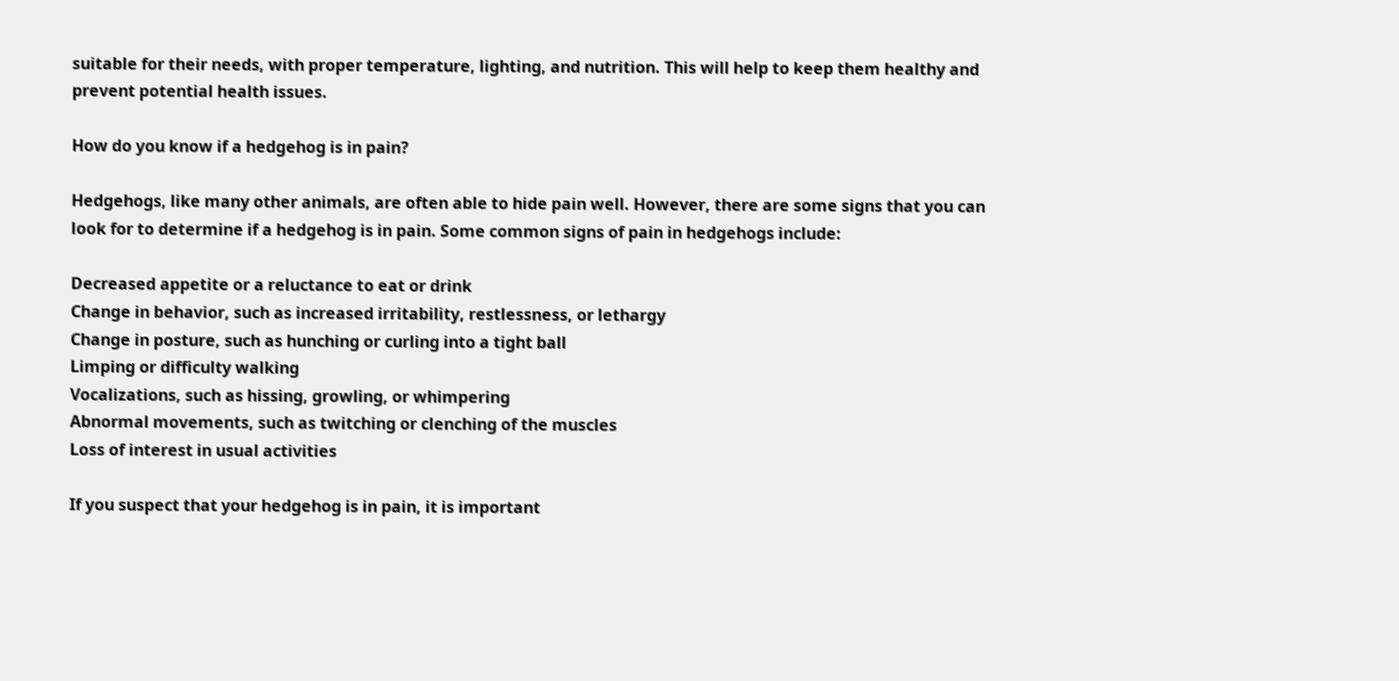suitable for their needs, with proper temperature, lighting, and nutrition. This will help to keep them healthy and prevent potential health issues.

How do you know if a hedgehog is in pain?

Hedgehogs, like many other animals, are often able to hide pain well. However, there are some signs that you can look for to determine if a hedgehog is in pain. Some common signs of pain in hedgehogs include:

Decreased appetite or a reluctance to eat or drink
Change in behavior, such as increased irritability, restlessness, or lethargy
Change in posture, such as hunching or curling into a tight ball
Limping or difficulty walking
Vocalizations, such as hissing, growling, or whimpering
Abnormal movements, such as twitching or clenching of the muscles
Loss of interest in usual activities

If you suspect that your hedgehog is in pain, it is important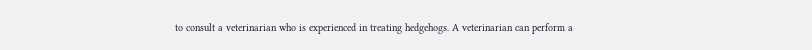to consult a veterinarian who is experienced in treating hedgehogs. A veterinarian can perform a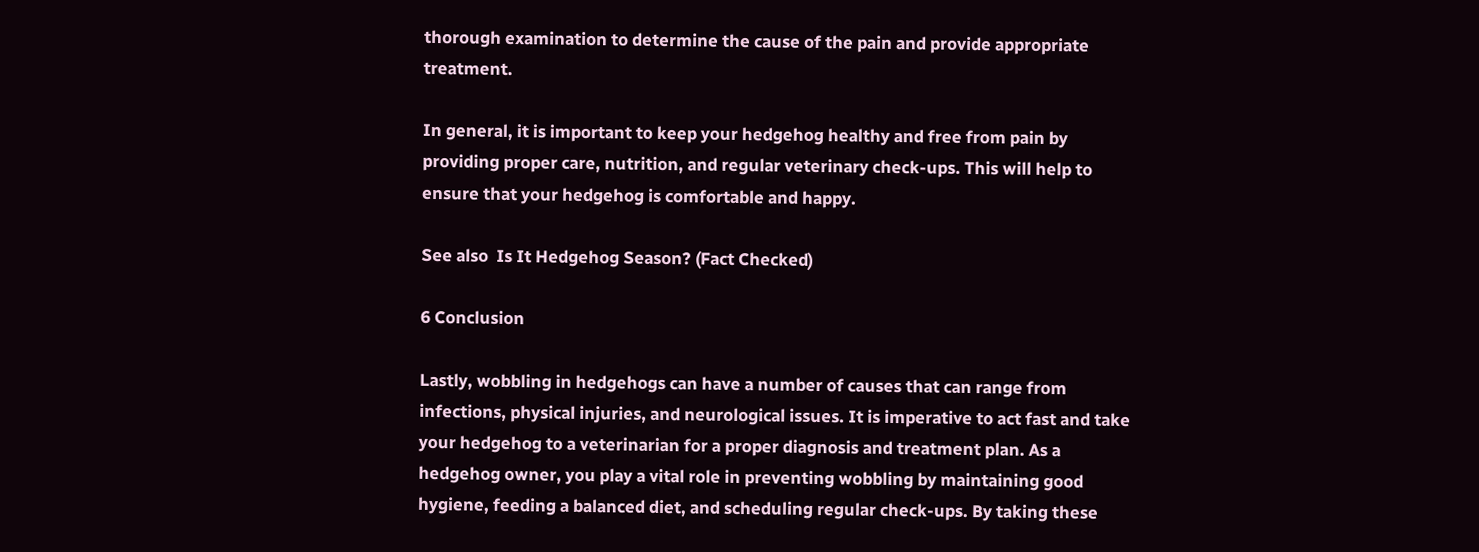thorough examination to determine the cause of the pain and provide appropriate treatment.

In general, it is important to keep your hedgehog healthy and free from pain by providing proper care, nutrition, and regular veterinary check-ups. This will help to ensure that your hedgehog is comfortable and happy.

See also  Is It Hedgehog Season? (Fact Checked)

6 Conclusion

Lastly, wobbling in hedgehogs can have a number of causes that can range from infections, physical injuries, and neurological issues. It is imperative to act fast and take your hedgehog to a veterinarian for a proper diagnosis and treatment plan. As a hedgehog owner, you play a vital role in preventing wobbling by maintaining good hygiene, feeding a balanced diet, and scheduling regular check-ups. By taking these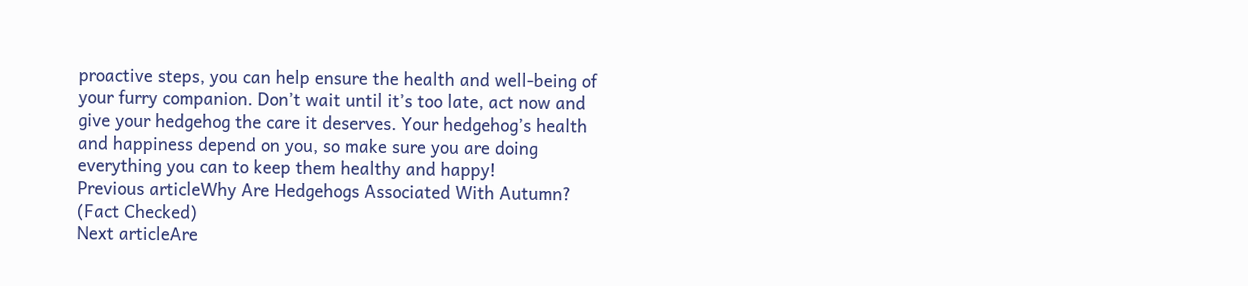proactive steps, you can help ensure the health and well-being of your furry companion. Don’t wait until it’s too late, act now and give your hedgehog the care it deserves. Your hedgehog’s health and happiness depend on you, so make sure you are doing everything you can to keep them healthy and happy!
Previous articleWhy Are Hedgehogs Associated With Autumn? (Fact Checked)
Next articleAre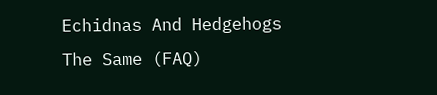Echidnas And Hedgehogs The Same (FAQ)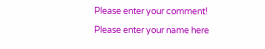Please enter your comment!
Please enter your name here